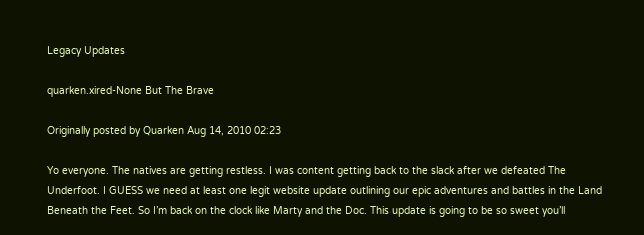Legacy Updates

quarken.xired-None But The Brave

Originally posted by Quarken Aug 14, 2010 02:23

Yo everyone. The natives are getting restless. I was content getting back to the slack after we defeated The Underfoot. I GUESS we need at least one legit website update outlining our epic adventures and battles in the Land Beneath the Feet. So I’m back on the clock like Marty and the Doc. This update is going to be so sweet you’ll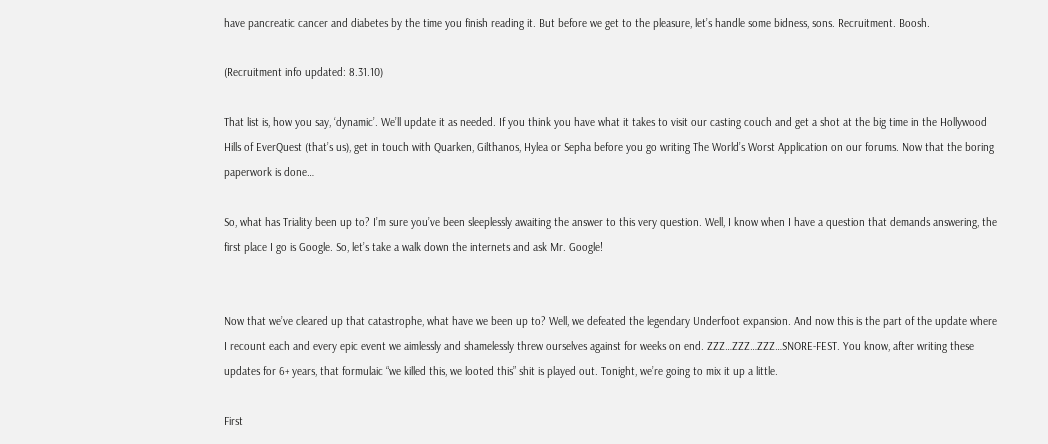have pancreatic cancer and diabetes by the time you finish reading it. But before we get to the pleasure, let’s handle some bidness, sons. Recruitment. Boosh.

(Recruitment info updated: 8.31.10)

That list is, how you say, ‘dynamic’. We’ll update it as needed. If you think you have what it takes to visit our casting couch and get a shot at the big time in the Hollywood Hills of EverQuest (that’s us), get in touch with Quarken, Gilthanos, Hylea or Sepha before you go writing The World’s Worst Application on our forums. Now that the boring paperwork is done…

So, what has Triality been up to? I’m sure you’ve been sleeplessly awaiting the answer to this very question. Well, I know when I have a question that demands answering, the first place I go is Google. So, let’s take a walk down the internets and ask Mr. Google!


Now that we’ve cleared up that catastrophe, what have we been up to? Well, we defeated the legendary Underfoot expansion. And now this is the part of the update where I recount each and every epic event we aimlessly and shamelessly threw ourselves against for weeks on end. ZZZ…ZZZ…ZZZ…SNORE-FEST. You know, after writing these updates for 6+ years, that formulaic “we killed this, we looted this” shit is played out. Tonight, we’re going to mix it up a little.

First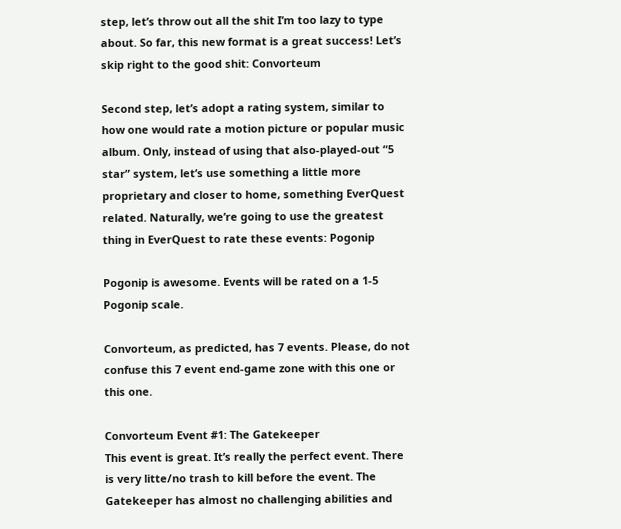step, let’s throw out all the shit I’m too lazy to type about. So far, this new format is a great success! Let’s skip right to the good shit: Convorteum

Second step, let’s adopt a rating system, similar to how one would rate a motion picture or popular music album. Only, instead of using that also-played-out “5 star” system, let’s use something a little more proprietary and closer to home, something EverQuest related. Naturally, we’re going to use the greatest thing in EverQuest to rate these events: Pogonip

Pogonip is awesome. Events will be rated on a 1-5 Pogonip scale.

Convorteum, as predicted, has 7 events. Please, do not confuse this 7 event end-game zone with this one or this one.

Convorteum Event #1: The Gatekeeper
This event is great. It’s really the perfect event. There is very litte/no trash to kill before the event. The Gatekeeper has almost no challenging abilities and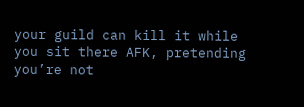your guild can kill it while you sit there AFK, pretending you’re not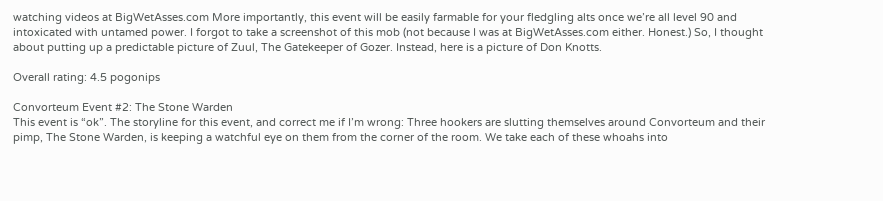watching videos at BigWetAsses.com More importantly, this event will be easily farmable for your fledgling alts once we’re all level 90 and intoxicated with untamed power. I forgot to take a screenshot of this mob (not because I was at BigWetAsses.com either. Honest.) So, I thought about putting up a predictable picture of Zuul, The Gatekeeper of Gozer. Instead, here is a picture of Don Knotts.

Overall rating: 4.5 pogonips

Convorteum Event #2: The Stone Warden
This event is “ok”. The storyline for this event, and correct me if I’m wrong: Three hookers are slutting themselves around Convorteum and their pimp, The Stone Warden, is keeping a watchful eye on them from the corner of the room. We take each of these whoahs into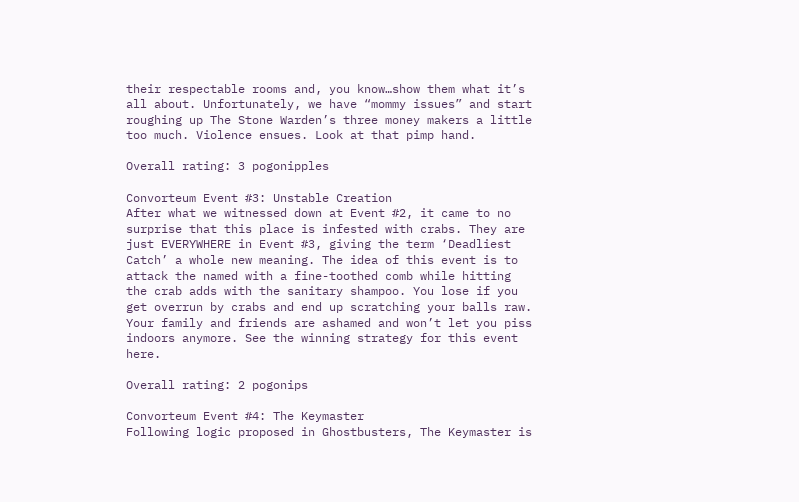their respectable rooms and, you know…show them what it’s all about. Unfortunately, we have “mommy issues” and start roughing up The Stone Warden’s three money makers a little too much. Violence ensues. Look at that pimp hand.

Overall rating: 3 pogonipples

Convorteum Event #3: Unstable Creation
After what we witnessed down at Event #2, it came to no surprise that this place is infested with crabs. They are just EVERYWHERE in Event #3, giving the term ‘Deadliest Catch’ a whole new meaning. The idea of this event is to attack the named with a fine-toothed comb while hitting the crab adds with the sanitary shampoo. You lose if you get overrun by crabs and end up scratching your balls raw. Your family and friends are ashamed and won’t let you piss indoors anymore. See the winning strategy for this event here.

Overall rating: 2 pogonips

Convorteum Event #4: The Keymaster
Following logic proposed in Ghostbusters, The Keymaster is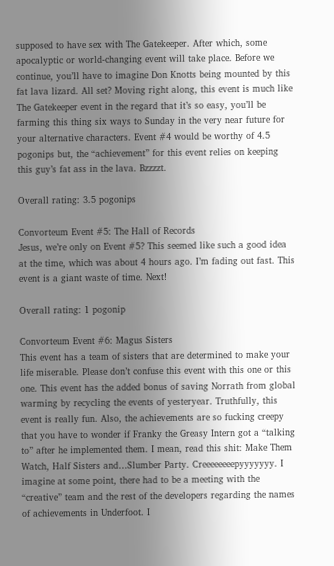supposed to have sex with The Gatekeeper. After which, some apocalyptic or world-changing event will take place. Before we continue, you’ll have to imagine Don Knotts being mounted by this fat lava lizard. All set? Moving right along, this event is much like The Gatekeeper event in the regard that it’s so easy, you’ll be farming this thing six ways to Sunday in the very near future for your alternative characters. Event #4 would be worthy of 4.5 pogonips but, the “achievement” for this event relies on keeping this guy’s fat ass in the lava. Bzzzzt.

Overall rating: 3.5 pogonips

Convorteum Event #5: The Hall of Records
Jesus, we’re only on Event #5? This seemed like such a good idea at the time, which was about 4 hours ago. I’m fading out fast. This event is a giant waste of time. Next!

Overall rating: 1 pogonip

Convorteum Event #6: Magus Sisters
This event has a team of sisters that are determined to make your life miserable. Please don’t confuse this event with this one or this one. This event has the added bonus of saving Norrath from global warming by recycling the events of yesteryear. Truthfully, this event is really fun. Also, the achievements are so fucking creepy that you have to wonder if Franky the Greasy Intern got a “talking to” after he implemented them. I mean, read this shit: Make Them Watch, Half Sisters and…Slumber Party. Creeeeeeeepyyyyyyy. I imagine at some point, there had to be a meeting with the “creative” team and the rest of the developers regarding the names of achievements in Underfoot. I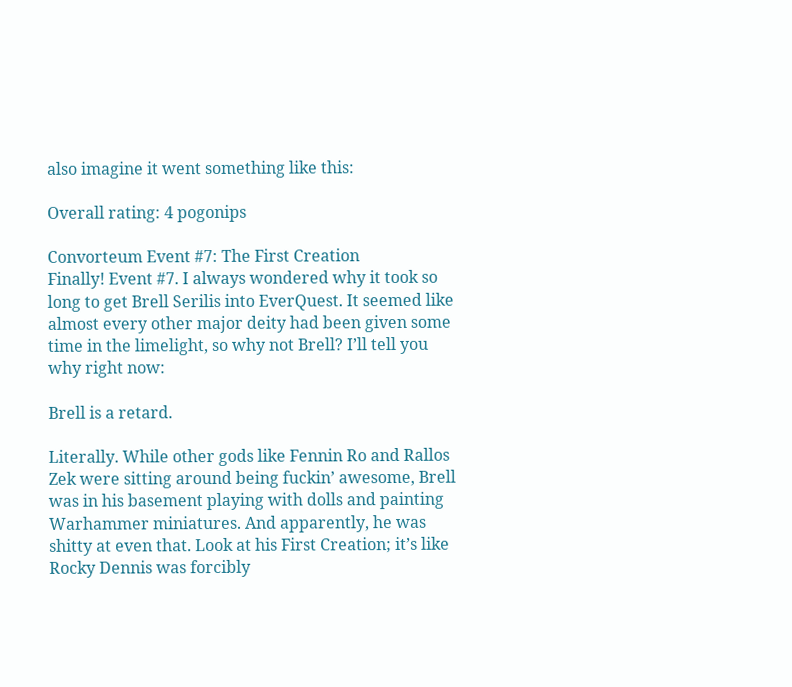also imagine it went something like this:

Overall rating: 4 pogonips

Convorteum Event #7: The First Creation
Finally! Event #7. I always wondered why it took so long to get Brell Serilis into EverQuest. It seemed like almost every other major deity had been given some time in the limelight, so why not Brell? I’ll tell you why right now:

Brell is a retard.

Literally. While other gods like Fennin Ro and Rallos Zek were sitting around being fuckin’ awesome, Brell was in his basement playing with dolls and painting Warhammer miniatures. And apparently, he was shitty at even that. Look at his First Creation; it’s like Rocky Dennis was forcibly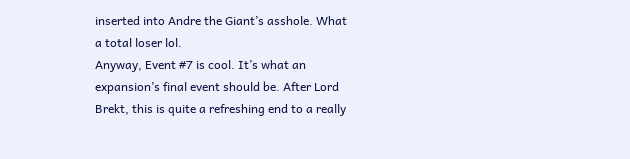inserted into Andre the Giant’s asshole. What a total loser lol.
Anyway, Event #7 is cool. It’s what an expansion’s final event should be. After Lord Brekt, this is quite a refreshing end to a really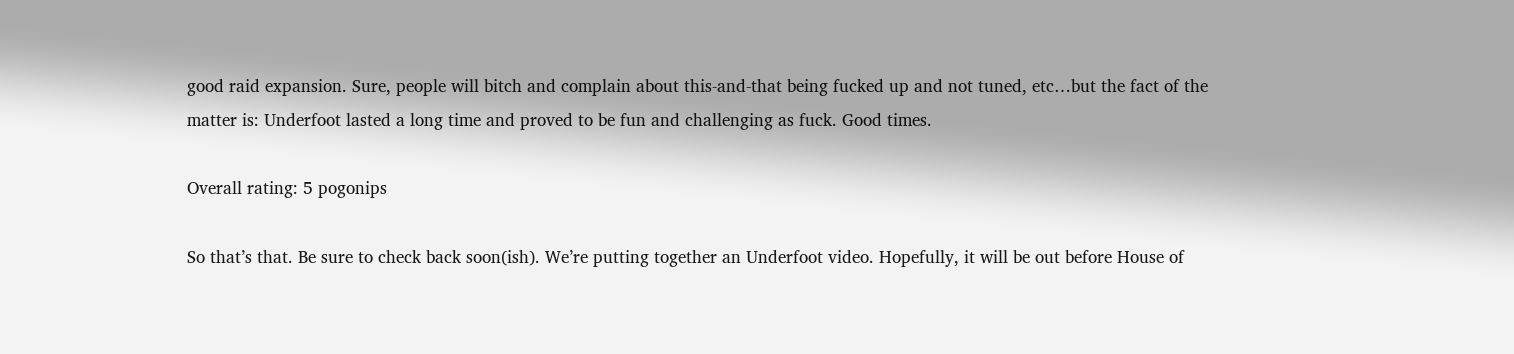good raid expansion. Sure, people will bitch and complain about this-and-that being fucked up and not tuned, etc…but the fact of the matter is: Underfoot lasted a long time and proved to be fun and challenging as fuck. Good times.

Overall rating: 5 pogonips

So that’s that. Be sure to check back soon(ish). We’re putting together an Underfoot video. Hopefully, it will be out before House of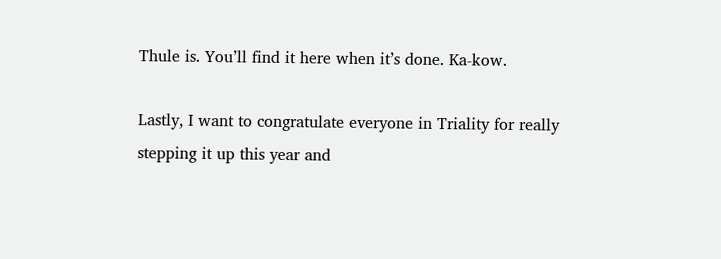Thule is. You’ll find it here when it’s done. Ka-kow.

Lastly, I want to congratulate everyone in Triality for really stepping it up this year and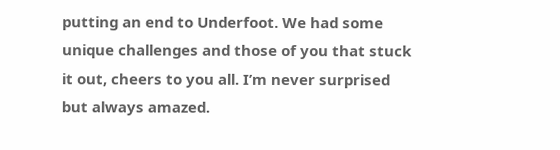putting an end to Underfoot. We had some unique challenges and those of you that stuck it out, cheers to you all. I’m never surprised but always amazed.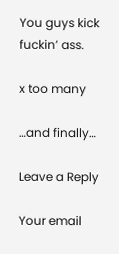You guys kick fuckin’ ass.

x too many

…and finally…

Leave a Reply

Your email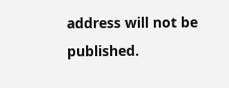address will not be published.